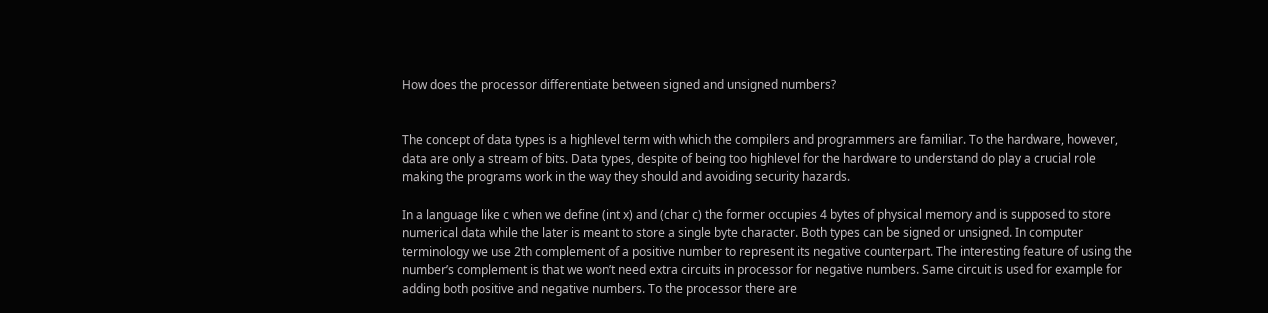How does the processor differentiate between signed and unsigned numbers?


The concept of data types is a highlevel term with which the compilers and programmers are familiar. To the hardware, however, data are only a stream of bits. Data types, despite of being too highlevel for the hardware to understand do play a crucial role making the programs work in the way they should and avoiding security hazards.

In a language like c when we define (int x) and (char c) the former occupies 4 bytes of physical memory and is supposed to store numerical data while the later is meant to store a single byte character. Both types can be signed or unsigned. In computer terminology we use 2th complement of a positive number to represent its negative counterpart. The interesting feature of using the number’s complement is that we won’t need extra circuits in processor for negative numbers. Same circuit is used for example for adding both positive and negative numbers. To the processor there are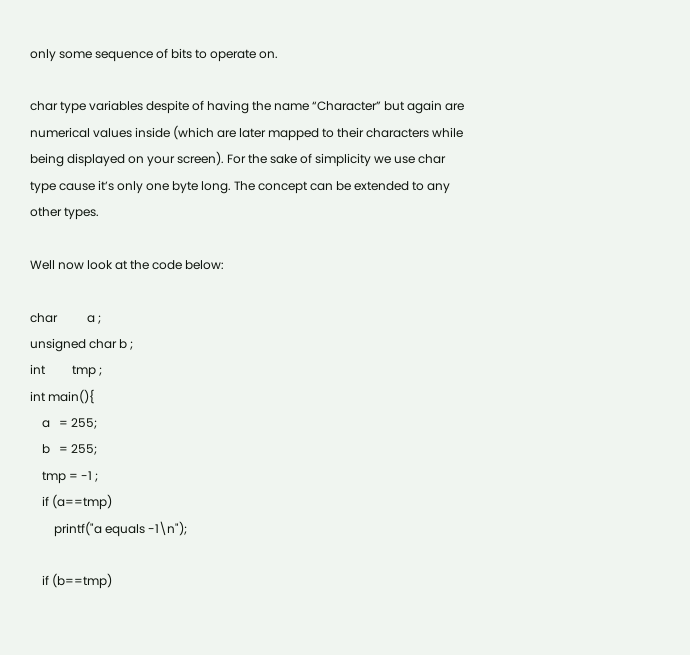only some sequence of bits to operate on.

char type variables despite of having the name “Character” but again are numerical values inside (which are later mapped to their characters while being displayed on your screen). For the sake of simplicity we use char type cause it’s only one byte long. The concept can be extended to any other types.

Well now look at the code below:

char          a ;
unsigned char b ;
int         tmp ;
int main(){
    a   = 255;
    b   = 255;
    tmp = -1 ;
    if (a==tmp)
        printf("a equals -1\n");

    if (b==tmp)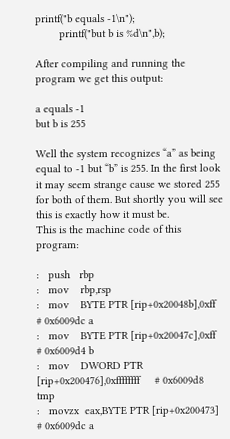printf("b equals -1\n");
        printf("but b is %d\n",b);

After compiling and running the program we get this output:

a equals -1
but b is 255

Well the system recognizes “a” as being equal to -1 but “b” is 255. In the first look it may seem strange cause we stored 255 for both of them. But shortly you will see this is exactly how it must be.
This is the machine code of this program:

:   push   rbp
:   mov    rbp,rsp
:   mov    BYTE PTR [rip+0x20048b],0xff            # 0x6009dc a
:   mov    BYTE PTR [rip+0x20047c],0xff            # 0x6009d4 b
:   mov    DWORD PTR [rip+0x200476],0xffffffff     # 0x6009d8 tmp
:   movzx  eax,BYTE PTR [rip+0x200473]             # 0x6009dc a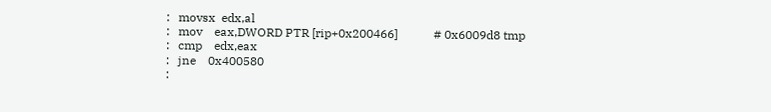:   movsx  edx,al
:   mov    eax,DWORD PTR [rip+0x200466]            # 0x6009d8 tmp
:   cmp    edx,eax
:   jne    0x400580
: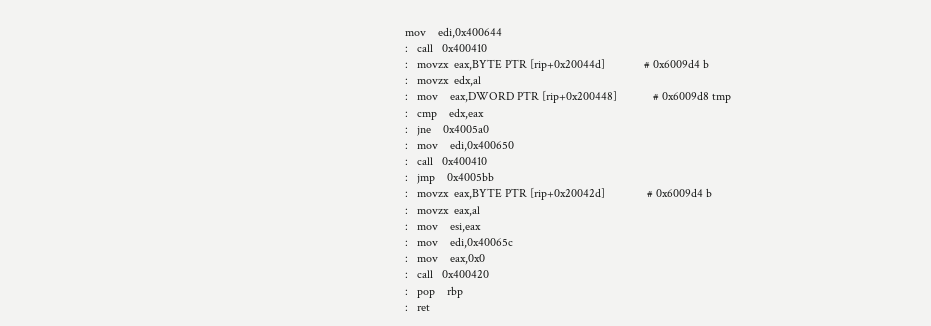mov    edi,0x400644
:   call   0x400410
:   movzx  eax,BYTE PTR [rip+0x20044d]             # 0x6009d4 b
:   movzx  edx,al
:   mov    eax,DWORD PTR [rip+0x200448]            # 0x6009d8 tmp
:   cmp    edx,eax
:   jne    0x4005a0
:   mov    edi,0x400650
:   call   0x400410
:   jmp    0x4005bb
:   movzx  eax,BYTE PTR [rip+0x20042d]              # 0x6009d4 b
:   movzx  eax,al
:   mov    esi,eax
:   mov    edi,0x40065c
:   mov    eax,0x0
:   call   0x400420
:   pop    rbp
:   ret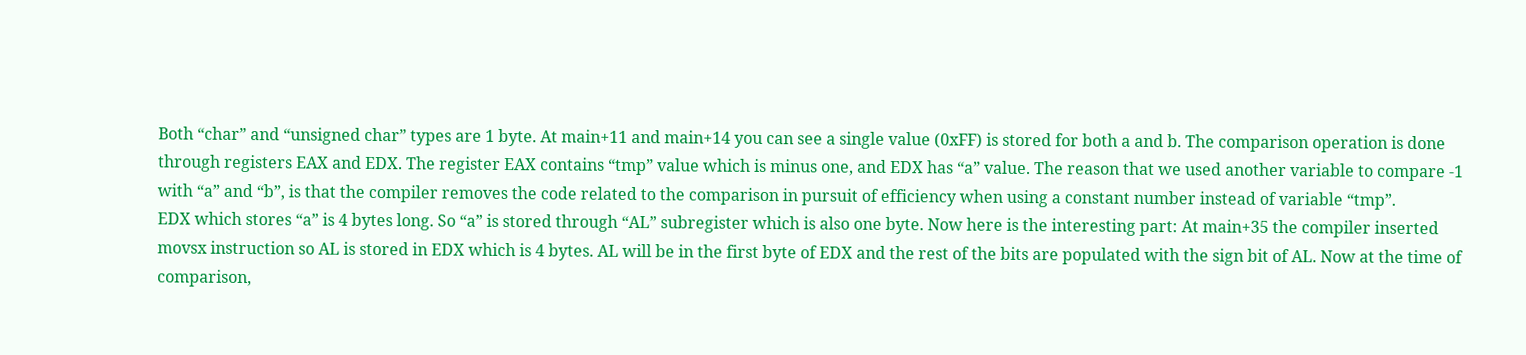Both “char” and “unsigned char” types are 1 byte. At main+11 and main+14 you can see a single value (0xFF) is stored for both a and b. The comparison operation is done through registers EAX and EDX. The register EAX contains “tmp” value which is minus one, and EDX has “a” value. The reason that we used another variable to compare -1 with “a” and “b”, is that the compiler removes the code related to the comparison in pursuit of efficiency when using a constant number instead of variable “tmp”.
EDX which stores “a” is 4 bytes long. So “a” is stored through “AL” subregister which is also one byte. Now here is the interesting part: At main+35 the compiler inserted movsx instruction so AL is stored in EDX which is 4 bytes. AL will be in the first byte of EDX and the rest of the bits are populated with the sign bit of AL. Now at the time of comparison,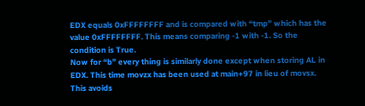EDX equals 0xFFFFFFFF and is compared with “tmp” which has the value 0xFFFFFFFF. This means comparing -1 with -1. So the condition is True.
Now for “b” every thing is similarly done except when storing AL in EDX. This time movzx has been used at main+97 in lieu of movsx. This avoids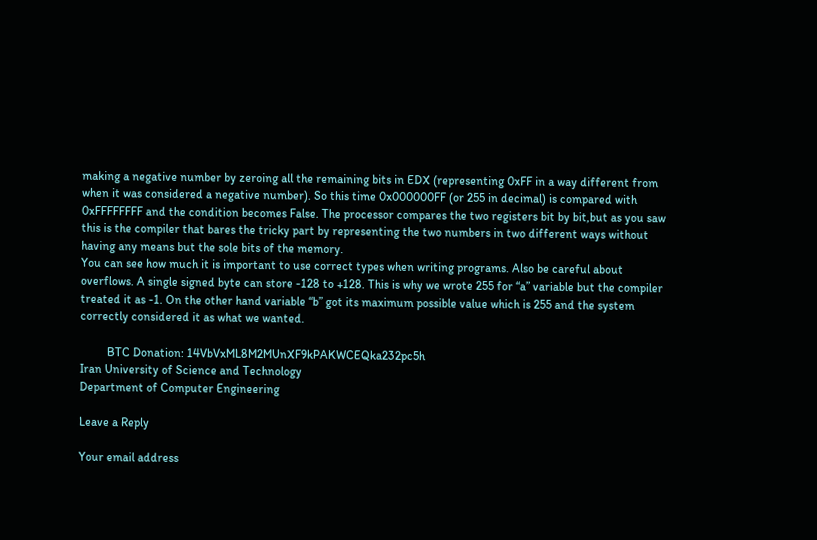making a negative number by zeroing all the remaining bits in EDX (representing 0xFF in a way different from when it was considered a negative number). So this time 0x000000FF (or 255 in decimal) is compared with 0xFFFFFFFF and the condition becomes False. The processor compares the two registers bit by bit,but as you saw this is the compiler that bares the tricky part by representing the two numbers in two different ways without having any means but the sole bits of the memory.
You can see how much it is important to use correct types when writing programs. Also be careful about overflows. A single signed byte can store -128 to +128. This is why we wrote 255 for “a” variable but the compiler treated it as -1. On the other hand variable “b” got its maximum possible value which is 255 and the system correctly considered it as what we wanted.

         BTC Donation: 14VbVxML8M2MUnXF9kPAKWCEQka232pc5h
Iran University of Science and Technology
Department of Computer Engineering

Leave a Reply

Your email address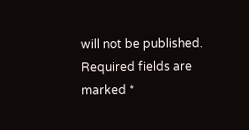will not be published. Required fields are marked *